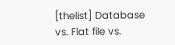[thelist] Database vs. Flat file vs.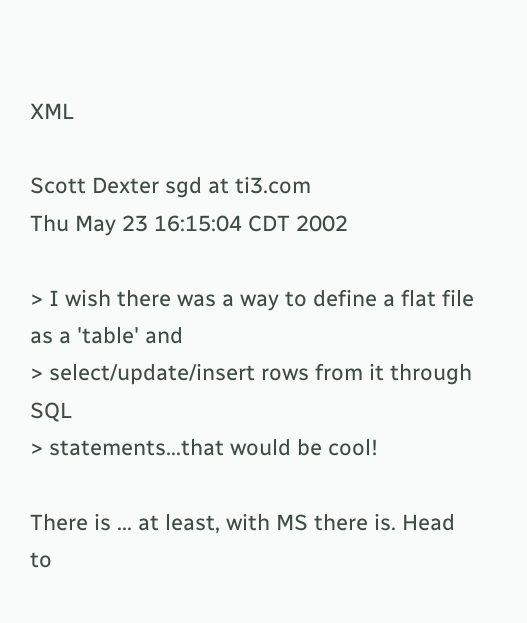XML

Scott Dexter sgd at ti3.com
Thu May 23 16:15:04 CDT 2002

> I wish there was a way to define a flat file as a 'table' and
> select/update/insert rows from it through SQL
> statements...that would be cool!

There is ... at least, with MS there is. Head to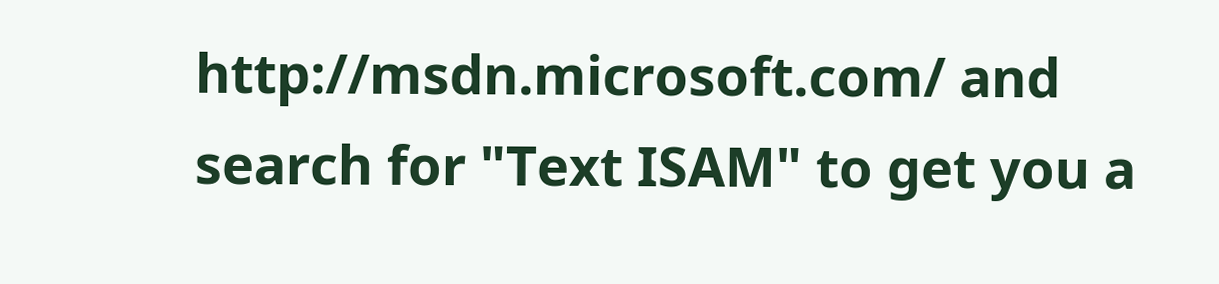http://msdn.microsoft.com/ and search for "Text ISAM" to get you a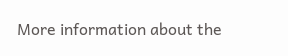More information about the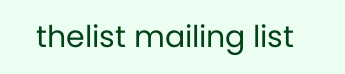thelist mailing list